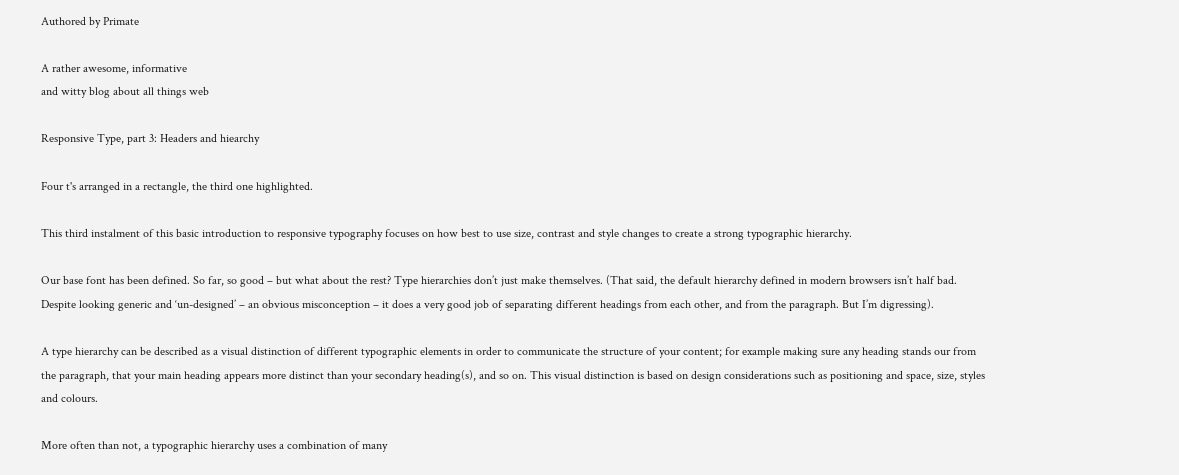Authored by Primate

A rather awesome, informative
and witty blog about all things web

Responsive Type, part 3: Headers and hiearchy

Four t's arranged in a rectangle, the third one highlighted.

This third instalment of this basic introduction to responsive typography focuses on how best to use size, contrast and style changes to create a strong typographic hierarchy.

Our base font has been defined. So far, so good – but what about the rest? Type hierarchies don’t just make themselves. (That said, the default hierarchy defined in modern browsers isn’t half bad. Despite looking generic and ‘un-designed’ – an obvious misconception – it does a very good job of separating different headings from each other, and from the paragraph. But I’m digressing).

A type hierarchy can be described as a visual distinction of different typographic elements in order to communicate the structure of your content; for example making sure any heading stands our from the paragraph, that your main heading appears more distinct than your secondary heading(s), and so on. This visual distinction is based on design considerations such as positioning and space, size, styles and colours.

More often than not, a typographic hierarchy uses a combination of many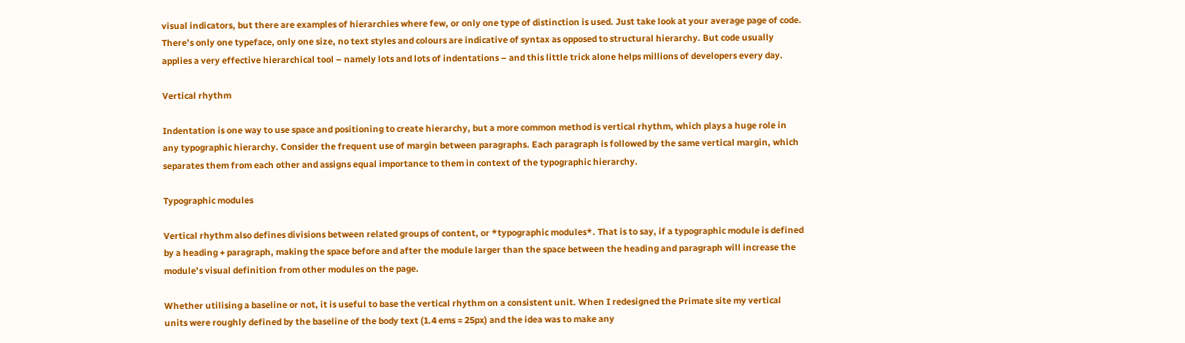visual indicators, but there are examples of hierarchies where few, or only one type of distinction is used. Just take look at your average page of code. There’s only one typeface, only one size, no text styles and colours are indicative of syntax as opposed to structural hierarchy. But code usually applies a very effective hierarchical tool – namely lots and lots of indentations – and this little trick alone helps millions of developers every day.

Vertical rhythm

Indentation is one way to use space and positioning to create hierarchy, but a more common method is vertical rhythm, which plays a huge role in any typographic hierarchy. Consider the frequent use of margin between paragraphs. Each paragraph is followed by the same vertical margin, which separates them from each other and assigns equal importance to them in context of the typographic hierarchy.

Typographic modules

Vertical rhythm also defines divisions between related groups of content, or *typographic modules*. That is to say, if a typographic module is defined by a heading + paragraph, making the space before and after the module larger than the space between the heading and paragraph will increase the module’s visual definition from other modules on the page.

Whether utilising a baseline or not, it is useful to base the vertical rhythm on a consistent unit. When I redesigned the Primate site my vertical units were roughly defined by the baseline of the body text (1.4 ems ≈ 25px) and the idea was to make any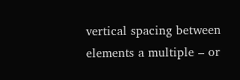vertical spacing between elements a multiple – or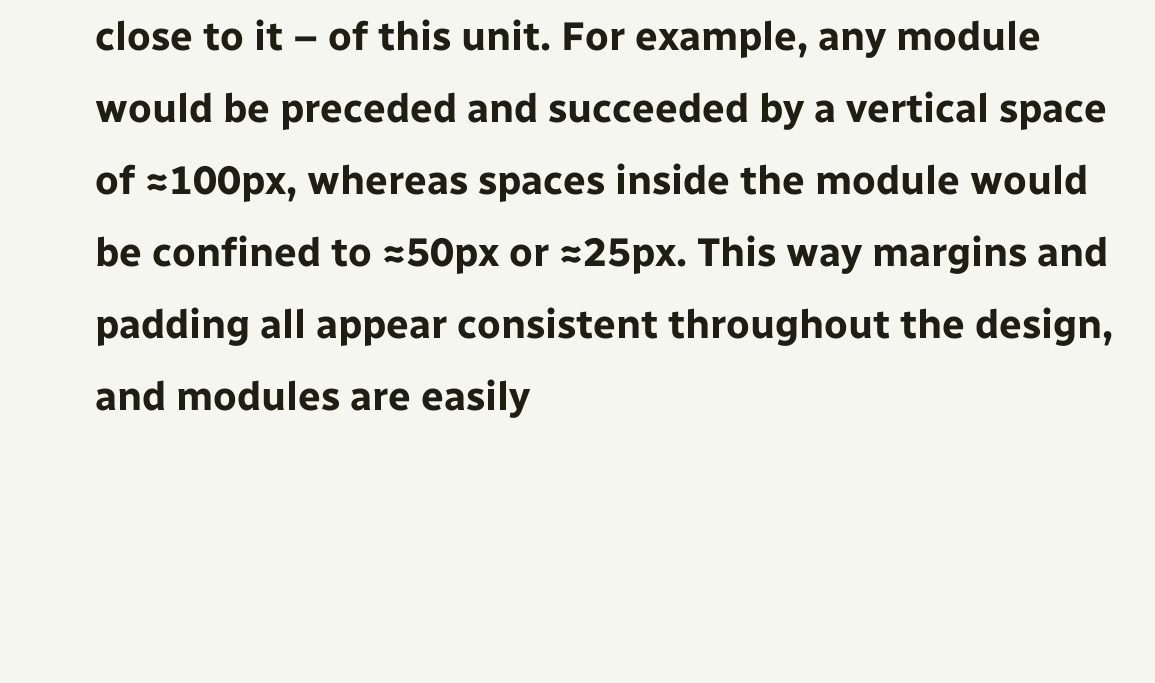close to it – of this unit. For example, any module would be preceded and succeeded by a vertical space of ≈100px, whereas spaces inside the module would be confined to ≈50px or ≈25px. This way margins and padding all appear consistent throughout the design, and modules are easily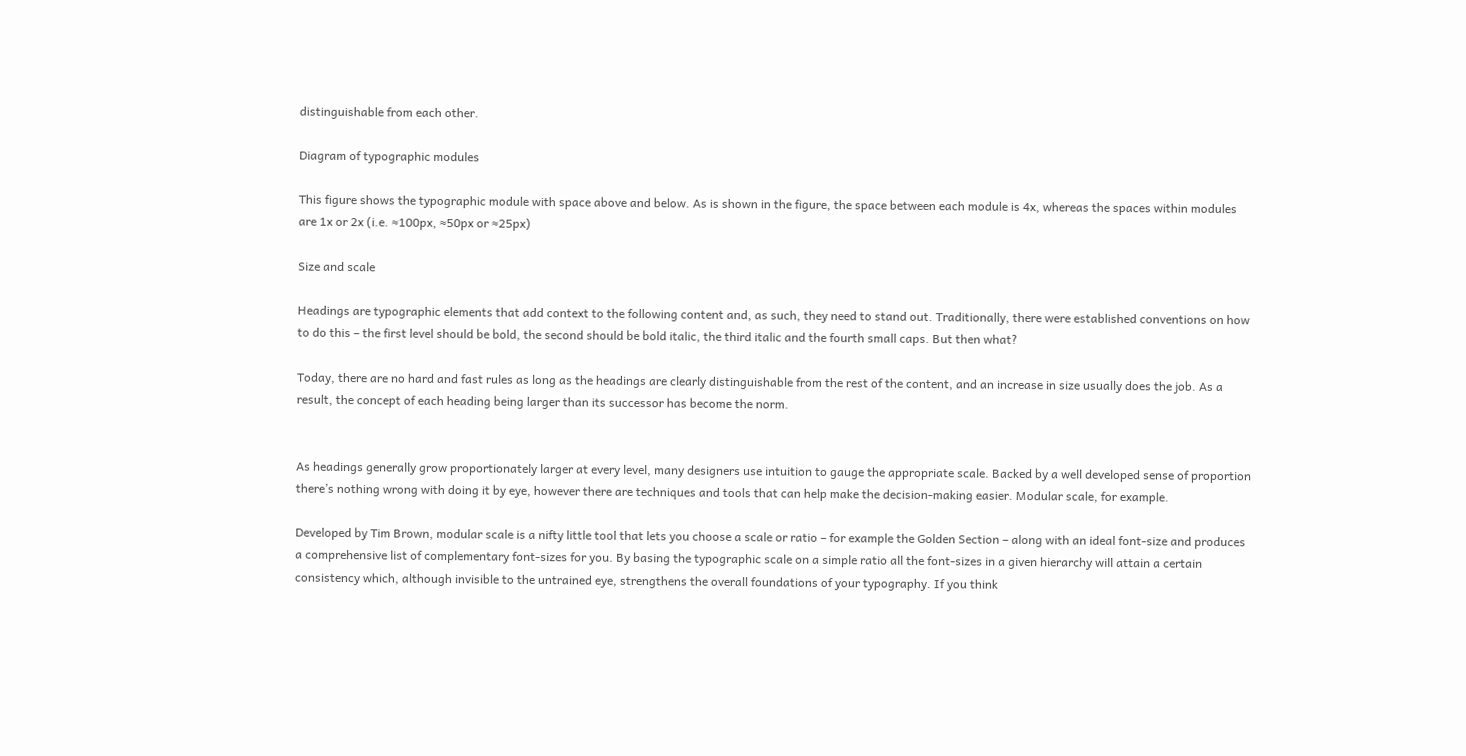distinguishable from each other.

Diagram of typographic modules

This figure shows the typographic module with space above and below. As is shown in the figure, the space between each module is 4x, whereas the spaces within modules are 1x or 2x (i.e. ≈100px, ≈50px or ≈25px)

Size and scale

Headings are typographic elements that add context to the following content and, as such, they need to stand out. Traditionally, there were established conventions on how to do this – the first level should be bold, the second should be bold italic, the third italic and the fourth small caps. But then what?

Today, there are no hard and fast rules as long as the headings are clearly distinguishable from the rest of the content, and an increase in size usually does the job. As a result, the concept of each heading being larger than its successor has become the norm.


As headings generally grow proportionately larger at every level, many designers use intuition to gauge the appropriate scale. Backed by a well developed sense of proportion there’s nothing wrong with doing it by eye, however there are techniques and tools that can help make the decision-making easier. Modular scale, for example.

Developed by Tim Brown, modular scale is a nifty little tool that lets you choose a scale or ratio – for example the Golden Section – along with an ideal font-size and produces a comprehensive list of complementary font-sizes for you. By basing the typographic scale on a simple ratio all the font-sizes in a given hierarchy will attain a certain consistency which, although invisible to the untrained eye, strengthens the overall foundations of your typography. If you think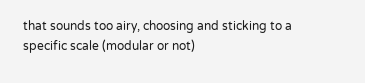that sounds too airy, choosing and sticking to a specific scale (modular or not)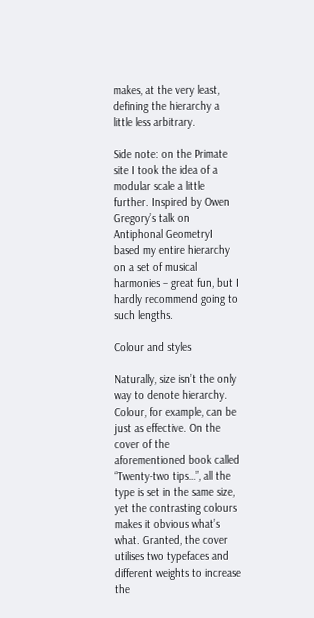makes, at the very least, defining the hierarchy a little less arbitrary.

Side note: on the Primate site I took the idea of a modular scale a little further. Inspired by Owen Gregory’s talk on Antiphonal GeometryI based my entire hierarchy on a set of musical harmonies – great fun, but I hardly recommend going to such lengths.

Colour and styles

Naturally, size isn’t the only way to denote hierarchy. Colour, for example, can be just as effective. On the cover of the aforementioned book called “Twenty-two tips…”, all the type is set in the same size, yet the contrasting colours makes it obvious what’s what. Granted, the cover utilises two typefaces and different weights to increase the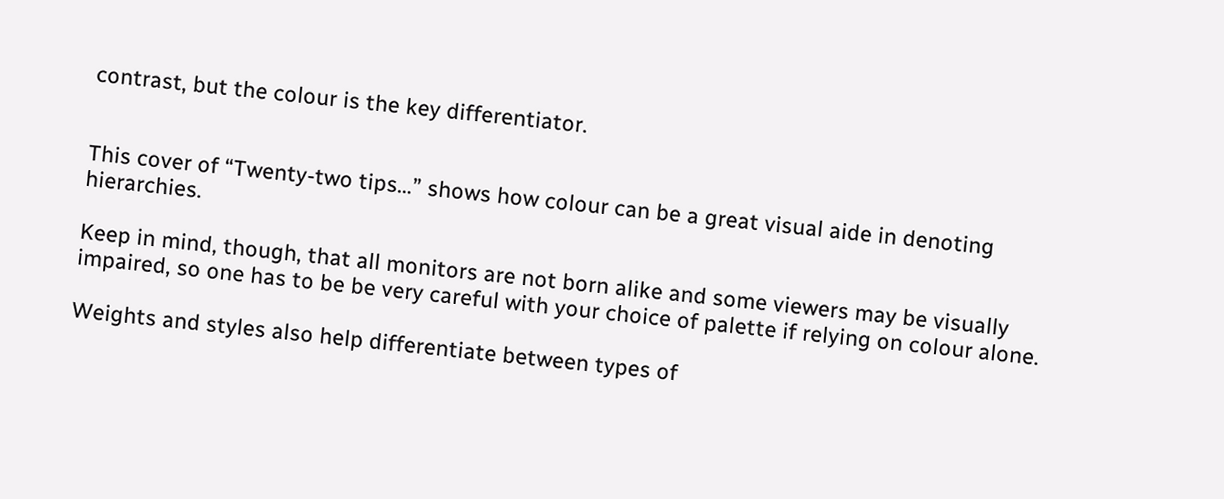contrast, but the colour is the key differentiator.


This cover of “Twenty-two tips…” shows how colour can be a great visual aide in denoting hierarchies.

Keep in mind, though, that all monitors are not born alike and some viewers may be visually impaired, so one has to be be very careful with your choice of palette if relying on colour alone.

Weights and styles also help differentiate between types of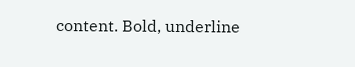content. Bold, underline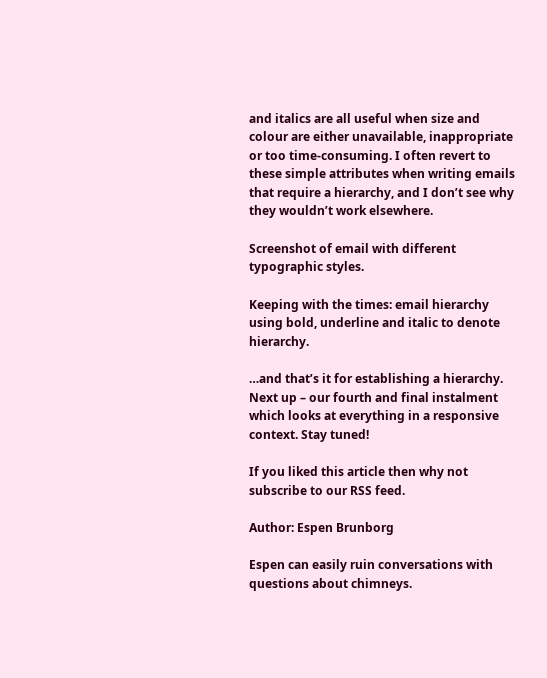and italics are all useful when size and colour are either unavailable, inappropriate or too time-consuming. I often revert to these simple attributes when writing emails that require a hierarchy, and I don’t see why they wouldn’t work elsewhere.

Screenshot of email with different typographic styles.

Keeping with the times: email hierarchy using bold, underline and italic to denote hierarchy.

…and that’s it for establishing a hierarchy. Next up – our fourth and final instalment which looks at everything in a responsive context. Stay tuned!

If you liked this article then why not subscribe to our RSS feed.

Author: Espen Brunborg

Espen can easily ruin conversations with questions about chimneys.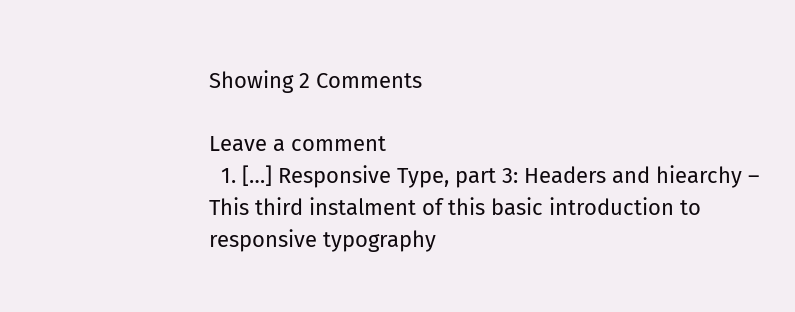Showing 2 Comments

Leave a comment
  1. […] Responsive Type, part 3: Headers and hiearchy – This third instalment of this basic introduction to responsive typography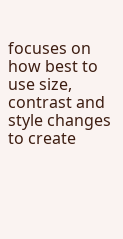focuses on how best to use size, contrast and style changes to create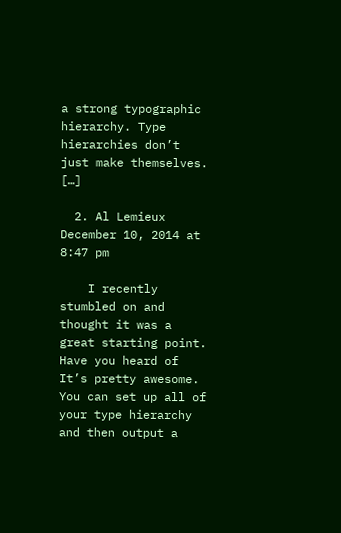a strong typographic hierarchy. Type hierarchies don’t just make themselves. […]

  2. Al Lemieux December 10, 2014 at 8:47 pm

    I recently stumbled on and thought it was a great starting point. Have you heard of It’s pretty awesome. You can set up all of your type hierarchy and then output a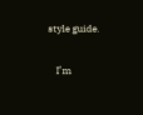style guide.

    I’m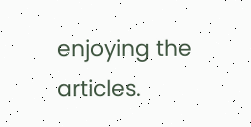enjoying the articles.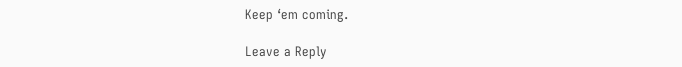Keep ‘em coming.

Leave a Reply